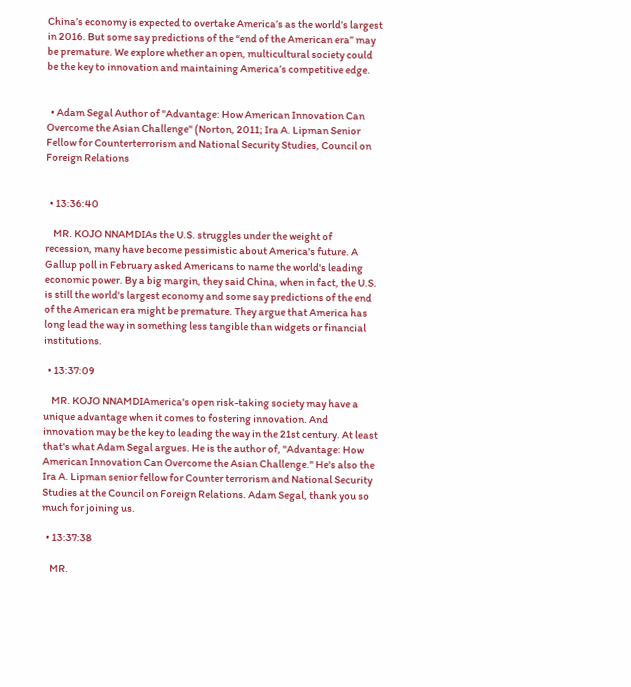China’s economy is expected to overtake America’s as the world’s largest in 2016. But some say predictions of the “end of the American era” may be premature. We explore whether an open, multicultural society could be the key to innovation and maintaining America’s competitive edge.


  • Adam Segal Author of "Advantage: How American Innovation Can Overcome the Asian Challenge" (Norton, 2011; Ira A. Lipman Senior Fellow for Counterterrorism and National Security Studies, Council on Foreign Relations


  • 13:36:40

    MR. KOJO NNAMDIAs the U.S. struggles under the weight of recession, many have become pessimistic about America's future. A Gallup poll in February asked Americans to name the world's leading economic power. By a big margin, they said China, when in fact, the U.S. is still the world's largest economy and some say predictions of the end of the American era might be premature. They argue that America has long lead the way in something less tangible than widgets or financial institutions.

  • 13:37:09

    MR. KOJO NNAMDIAmerica's open risk-taking society may have a unique advantage when it comes to fostering innovation. And innovation may be the key to leading the way in the 21st century. At least that's what Adam Segal argues. He is the author of, "Advantage: How American Innovation Can Overcome the Asian Challenge." He's also the Ira A. Lipman senior fellow for Counter terrorism and National Security Studies at the Council on Foreign Relations. Adam Segal, thank you so much for joining us.

  • 13:37:38

    MR.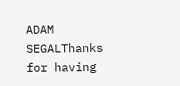ADAM SEGALThanks for having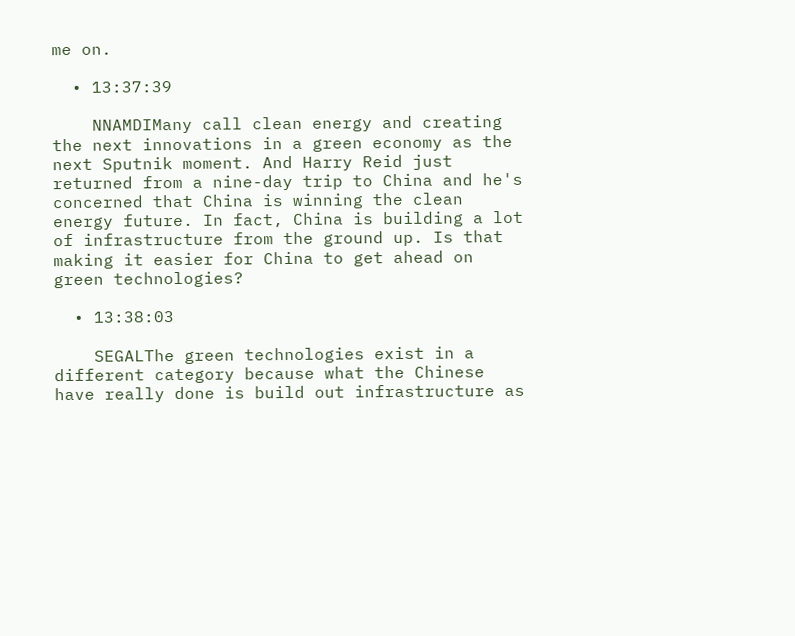me on.

  • 13:37:39

    NNAMDIMany call clean energy and creating the next innovations in a green economy as the next Sputnik moment. And Harry Reid just returned from a nine-day trip to China and he's concerned that China is winning the clean energy future. In fact, China is building a lot of infrastructure from the ground up. Is that making it easier for China to get ahead on green technologies?

  • 13:38:03

    SEGALThe green technologies exist in a different category because what the Chinese have really done is build out infrastructure as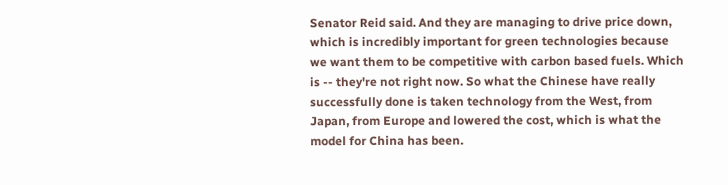Senator Reid said. And they are managing to drive price down, which is incredibly important for green technologies because we want them to be competitive with carbon based fuels. Which is -- they're not right now. So what the Chinese have really successfully done is taken technology from the West, from Japan, from Europe and lowered the cost, which is what the model for China has been.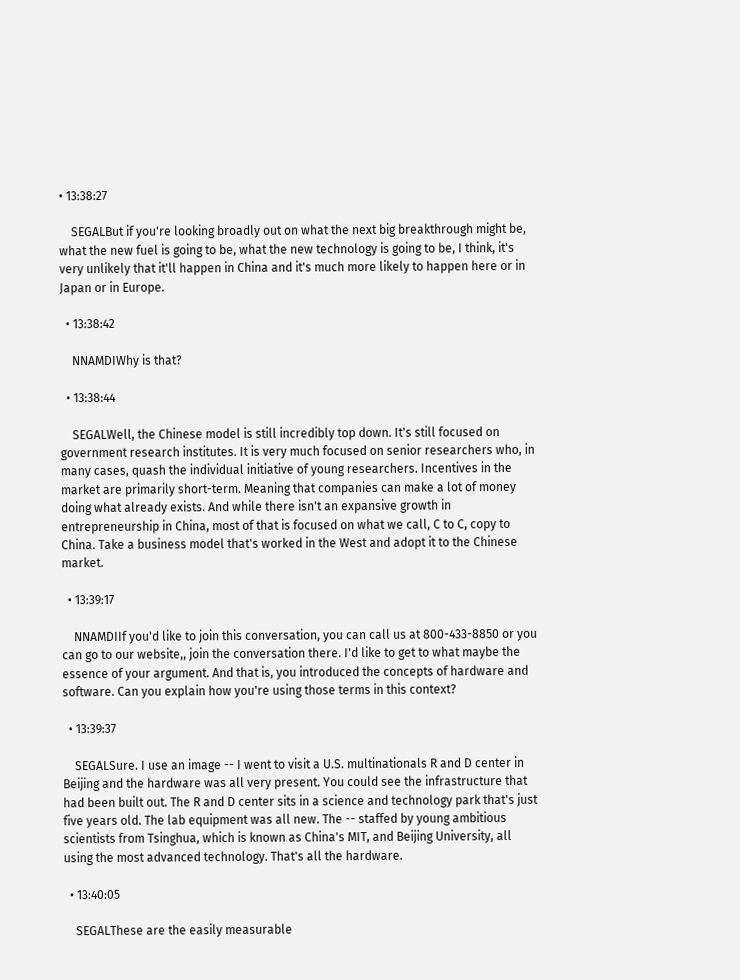• 13:38:27

    SEGALBut if you're looking broadly out on what the next big breakthrough might be, what the new fuel is going to be, what the new technology is going to be, I think, it's very unlikely that it'll happen in China and it's much more likely to happen here or in Japan or in Europe.

  • 13:38:42

    NNAMDIWhy is that?

  • 13:38:44

    SEGALWell, the Chinese model is still incredibly top down. It's still focused on government research institutes. It is very much focused on senior researchers who, in many cases, quash the individual initiative of young researchers. Incentives in the market are primarily short-term. Meaning that companies can make a lot of money doing what already exists. And while there isn't an expansive growth in entrepreneurship in China, most of that is focused on what we call, C to C, copy to China. Take a business model that's worked in the West and adopt it to the Chinese market.

  • 13:39:17

    NNAMDIIf you'd like to join this conversation, you can call us at 800-433-8850 or you can go to our website,, join the conversation there. I'd like to get to what maybe the essence of your argument. And that is, you introduced the concepts of hardware and software. Can you explain how you're using those terms in this context?

  • 13:39:37

    SEGALSure. I use an image -- I went to visit a U.S. multinationals R and D center in Beijing and the hardware was all very present. You could see the infrastructure that had been built out. The R and D center sits in a science and technology park that's just five years old. The lab equipment was all new. The -- staffed by young ambitious scientists from Tsinghua, which is known as China's MIT, and Beijing University, all using the most advanced technology. That's all the hardware.

  • 13:40:05

    SEGALThese are the easily measurable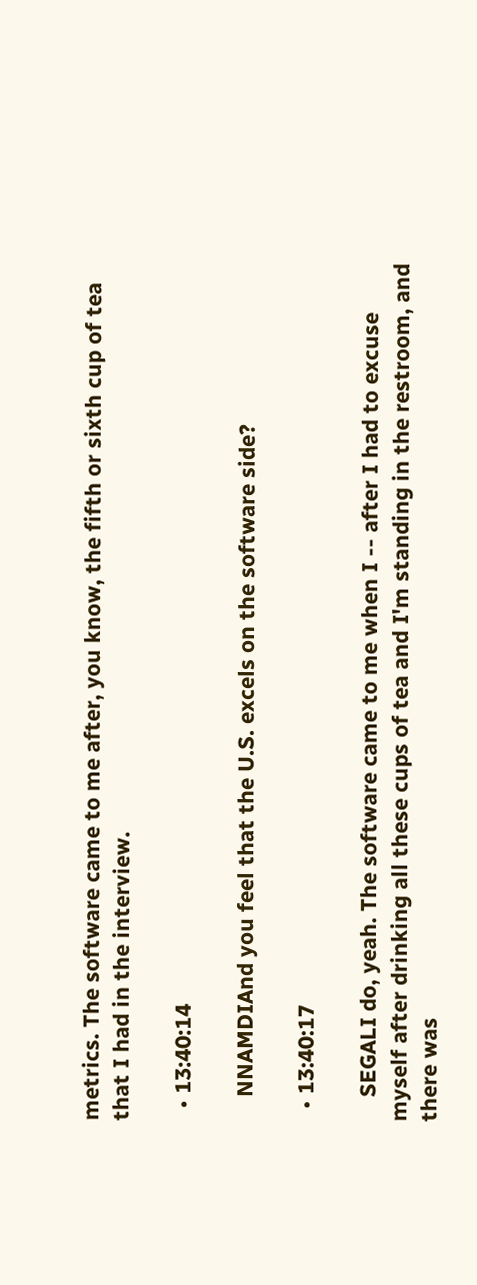metrics. The software came to me after, you know, the fifth or sixth cup of tea that I had in the interview.

  • 13:40:14

    NNAMDIAnd you feel that the U.S. excels on the software side?

  • 13:40:17

    SEGALI do, yeah. The software came to me when I -- after I had to excuse myself after drinking all these cups of tea and I'm standing in the restroom, and there was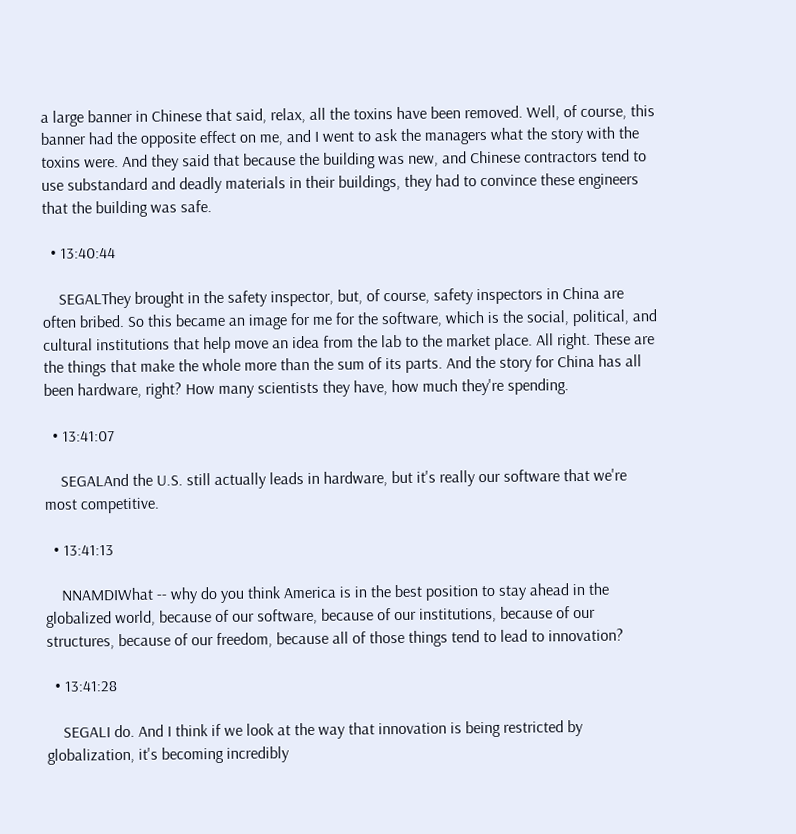a large banner in Chinese that said, relax, all the toxins have been removed. Well, of course, this banner had the opposite effect on me, and I went to ask the managers what the story with the toxins were. And they said that because the building was new, and Chinese contractors tend to use substandard and deadly materials in their buildings, they had to convince these engineers that the building was safe.

  • 13:40:44

    SEGALThey brought in the safety inspector, but, of course, safety inspectors in China are often bribed. So this became an image for me for the software, which is the social, political, and cultural institutions that help move an idea from the lab to the market place. All right. These are the things that make the whole more than the sum of its parts. And the story for China has all been hardware, right? How many scientists they have, how much they're spending.

  • 13:41:07

    SEGALAnd the U.S. still actually leads in hardware, but it's really our software that we're most competitive.

  • 13:41:13

    NNAMDIWhat -- why do you think America is in the best position to stay ahead in the globalized world, because of our software, because of our institutions, because of our structures, because of our freedom, because all of those things tend to lead to innovation?

  • 13:41:28

    SEGALI do. And I think if we look at the way that innovation is being restricted by globalization, it's becoming incredibly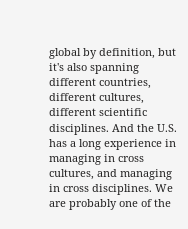global by definition, but it's also spanning different countries, different cultures, different scientific disciplines. And the U.S. has a long experience in managing in cross cultures, and managing in cross disciplines. We are probably one of the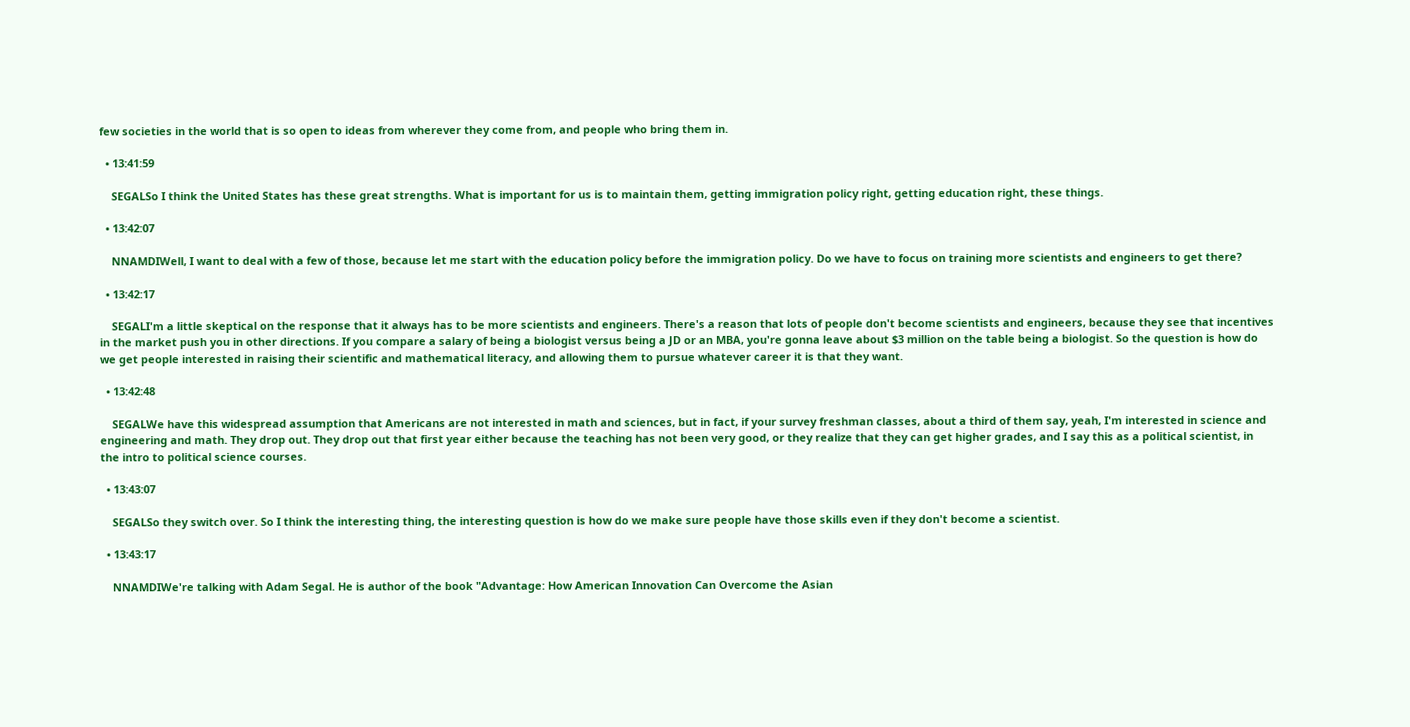few societies in the world that is so open to ideas from wherever they come from, and people who bring them in.

  • 13:41:59

    SEGALSo I think the United States has these great strengths. What is important for us is to maintain them, getting immigration policy right, getting education right, these things.

  • 13:42:07

    NNAMDIWell, I want to deal with a few of those, because let me start with the education policy before the immigration policy. Do we have to focus on training more scientists and engineers to get there?

  • 13:42:17

    SEGALI'm a little skeptical on the response that it always has to be more scientists and engineers. There's a reason that lots of people don't become scientists and engineers, because they see that incentives in the market push you in other directions. If you compare a salary of being a biologist versus being a JD or an MBA, you're gonna leave about $3 million on the table being a biologist. So the question is how do we get people interested in raising their scientific and mathematical literacy, and allowing them to pursue whatever career it is that they want.

  • 13:42:48

    SEGALWe have this widespread assumption that Americans are not interested in math and sciences, but in fact, if your survey freshman classes, about a third of them say, yeah, I'm interested in science and engineering and math. They drop out. They drop out that first year either because the teaching has not been very good, or they realize that they can get higher grades, and I say this as a political scientist, in the intro to political science courses.

  • 13:43:07

    SEGALSo they switch over. So I think the interesting thing, the interesting question is how do we make sure people have those skills even if they don't become a scientist.

  • 13:43:17

    NNAMDIWe're talking with Adam Segal. He is author of the book "Advantage: How American Innovation Can Overcome the Asian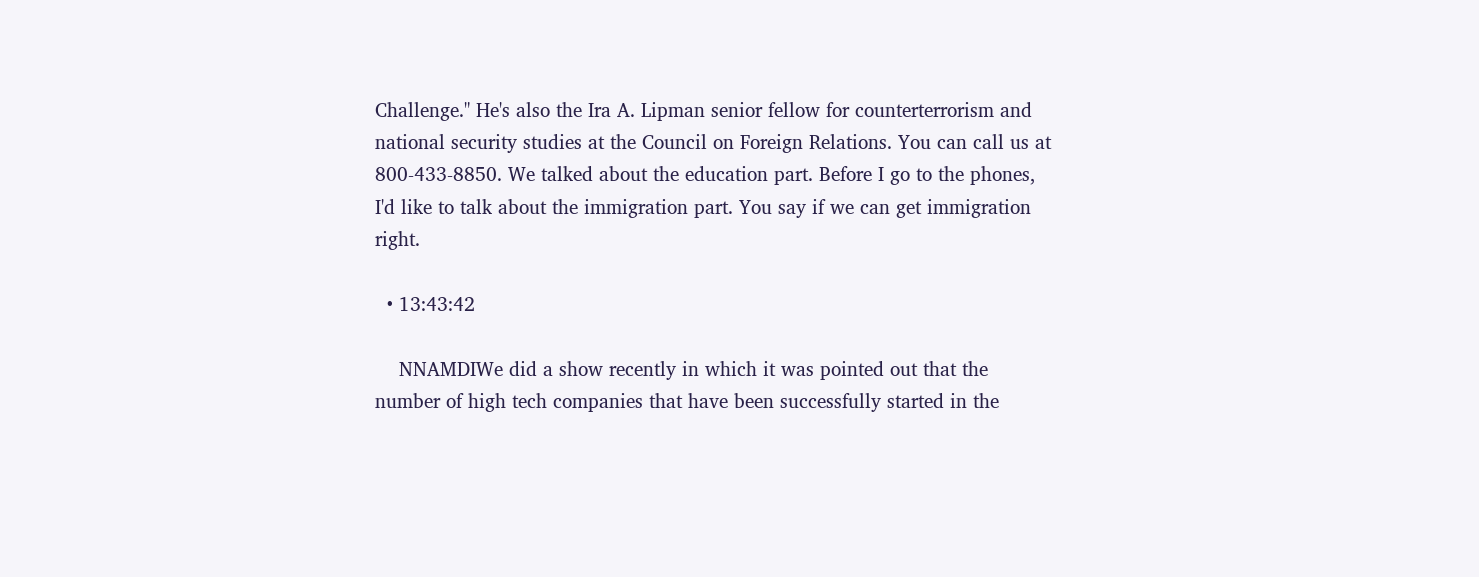Challenge." He's also the Ira A. Lipman senior fellow for counterterrorism and national security studies at the Council on Foreign Relations. You can call us at 800-433-8850. We talked about the education part. Before I go to the phones, I'd like to talk about the immigration part. You say if we can get immigration right.

  • 13:43:42

    NNAMDIWe did a show recently in which it was pointed out that the number of high tech companies that have been successfully started in the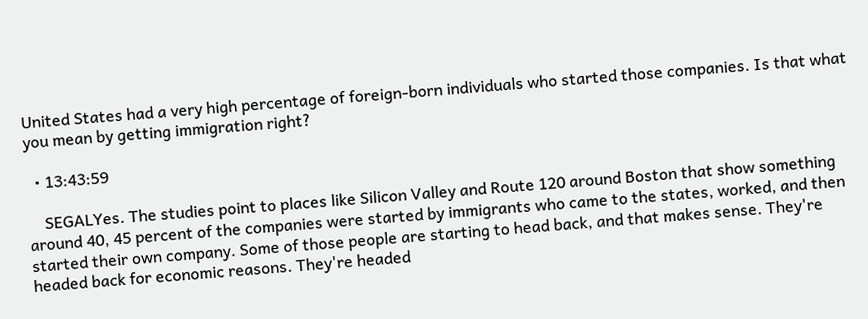United States had a very high percentage of foreign-born individuals who started those companies. Is that what you mean by getting immigration right?

  • 13:43:59

    SEGALYes. The studies point to places like Silicon Valley and Route 120 around Boston that show something around 40, 45 percent of the companies were started by immigrants who came to the states, worked, and then started their own company. Some of those people are starting to head back, and that makes sense. They're headed back for economic reasons. They're headed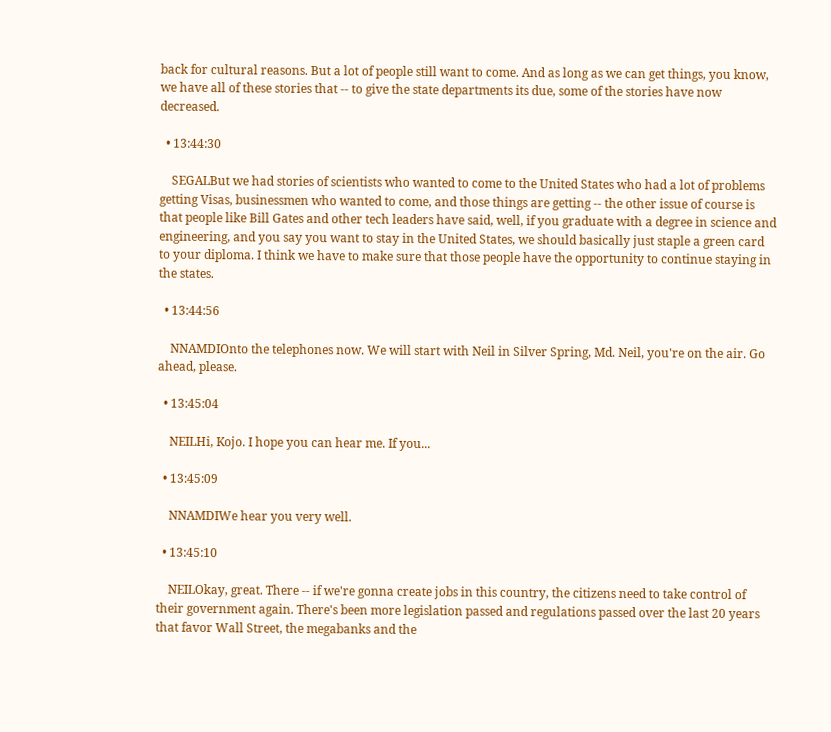back for cultural reasons. But a lot of people still want to come. And as long as we can get things, you know, we have all of these stories that -- to give the state departments its due, some of the stories have now decreased.

  • 13:44:30

    SEGALBut we had stories of scientists who wanted to come to the United States who had a lot of problems getting Visas, businessmen who wanted to come, and those things are getting -- the other issue of course is that people like Bill Gates and other tech leaders have said, well, if you graduate with a degree in science and engineering, and you say you want to stay in the United States, we should basically just staple a green card to your diploma. I think we have to make sure that those people have the opportunity to continue staying in the states.

  • 13:44:56

    NNAMDIOnto the telephones now. We will start with Neil in Silver Spring, Md. Neil, you're on the air. Go ahead, please.

  • 13:45:04

    NEILHi, Kojo. I hope you can hear me. If you...

  • 13:45:09

    NNAMDIWe hear you very well.

  • 13:45:10

    NEILOkay, great. There -- if we're gonna create jobs in this country, the citizens need to take control of their government again. There's been more legislation passed and regulations passed over the last 20 years that favor Wall Street, the megabanks and the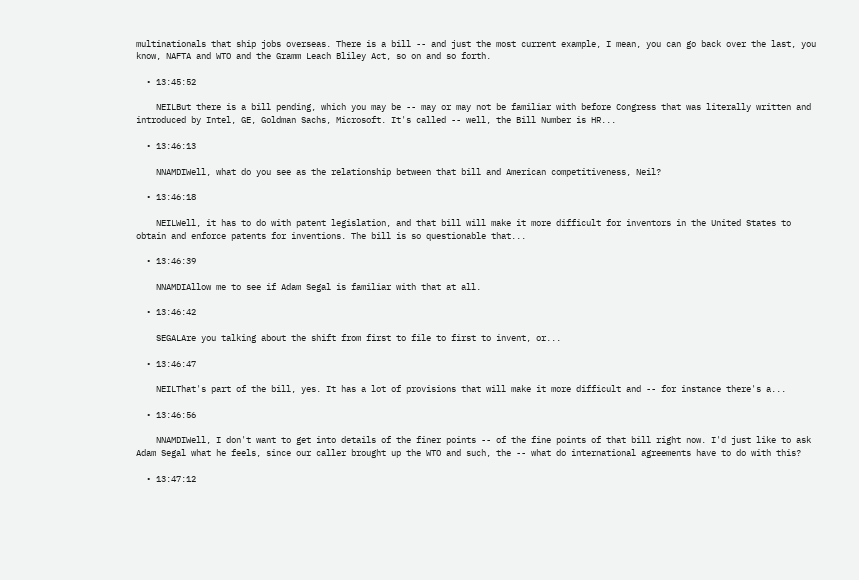multinationals that ship jobs overseas. There is a bill -- and just the most current example, I mean, you can go back over the last, you know, NAFTA and WTO and the Gramm Leach Bliley Act, so on and so forth.

  • 13:45:52

    NEILBut there is a bill pending, which you may be -- may or may not be familiar with before Congress that was literally written and introduced by Intel, GE, Goldman Sachs, Microsoft. It's called -- well, the Bill Number is HR...

  • 13:46:13

    NNAMDIWell, what do you see as the relationship between that bill and American competitiveness, Neil?

  • 13:46:18

    NEILWell, it has to do with patent legislation, and that bill will make it more difficult for inventors in the United States to obtain and enforce patents for inventions. The bill is so questionable that...

  • 13:46:39

    NNAMDIAllow me to see if Adam Segal is familiar with that at all.

  • 13:46:42

    SEGALAre you talking about the shift from first to file to first to invent, or...

  • 13:46:47

    NEILThat's part of the bill, yes. It has a lot of provisions that will make it more difficult and -- for instance there's a...

  • 13:46:56

    NNAMDIWell, I don't want to get into details of the finer points -- of the fine points of that bill right now. I'd just like to ask Adam Segal what he feels, since our caller brought up the WTO and such, the -- what do international agreements have to do with this?

  • 13:47:12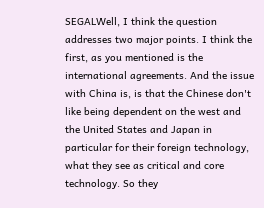SEGALWell, I think the question addresses two major points. I think the first, as you mentioned is the international agreements. And the issue with China is, is that the Chinese don't like being dependent on the west and the United States and Japan in particular for their foreign technology, what they see as critical and core technology. So they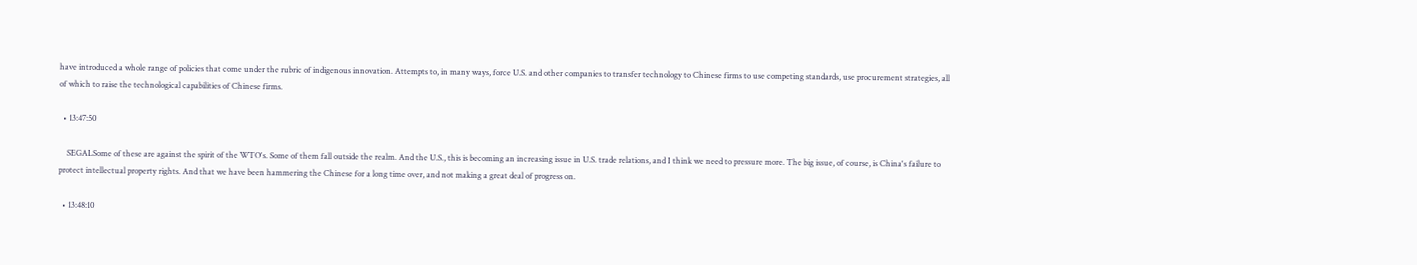have introduced a whole range of policies that come under the rubric of indigenous innovation. Attempts to, in many ways, force U.S. and other companies to transfer technology to Chinese firms to use competing standards, use procurement strategies, all of which to raise the technological capabilities of Chinese firms.

  • 13:47:50

    SEGALSome of these are against the spirit of the WTO's. Some of them fall outside the realm. And the U.S., this is becoming an increasing issue in U.S. trade relations, and I think we need to pressure more. The big issue, of course, is China's failure to protect intellectual property rights. And that we have been hammering the Chinese for a long time over, and not making a great deal of progress on.

  • 13:48:10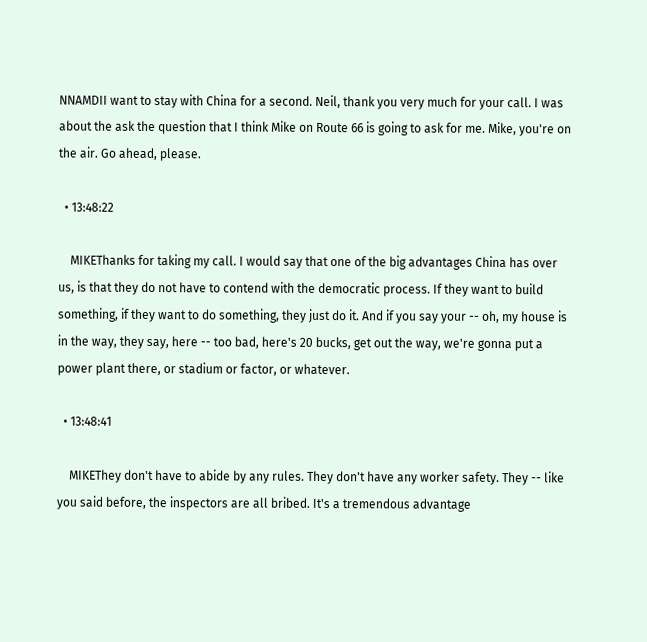NNAMDII want to stay with China for a second. Neil, thank you very much for your call. I was about the ask the question that I think Mike on Route 66 is going to ask for me. Mike, you're on the air. Go ahead, please.

  • 13:48:22

    MIKEThanks for taking my call. I would say that one of the big advantages China has over us, is that they do not have to contend with the democratic process. If they want to build something, if they want to do something, they just do it. And if you say your -- oh, my house is in the way, they say, here -- too bad, here's 20 bucks, get out the way, we're gonna put a power plant there, or stadium or factor, or whatever.

  • 13:48:41

    MIKEThey don't have to abide by any rules. They don't have any worker safety. They -- like you said before, the inspectors are all bribed. It's a tremendous advantage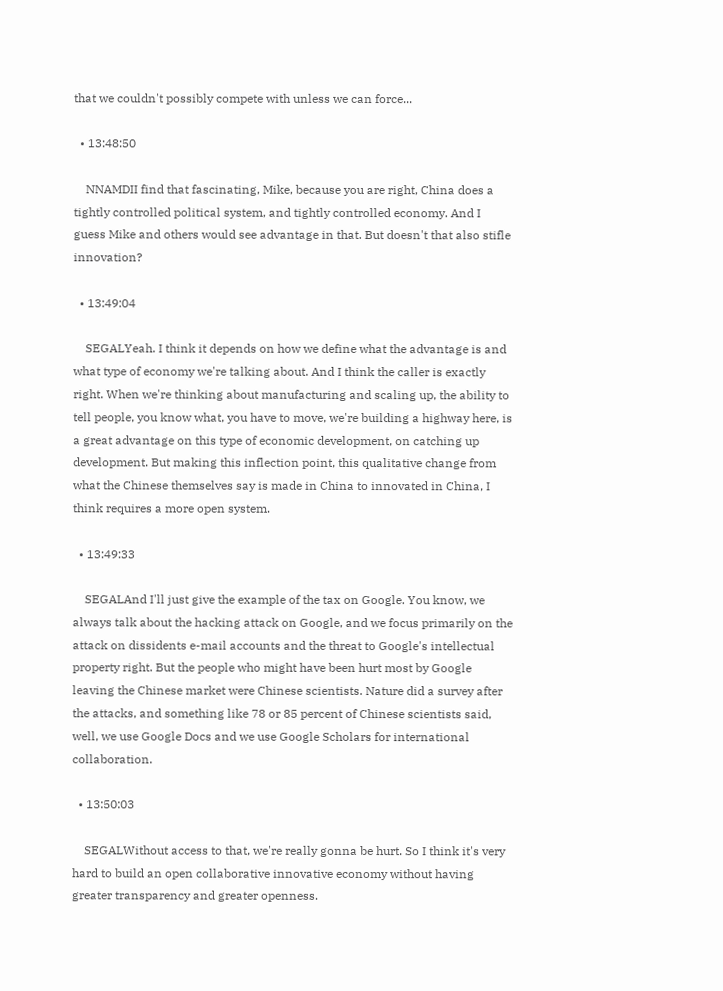that we couldn't possibly compete with unless we can force...

  • 13:48:50

    NNAMDII find that fascinating, Mike, because you are right, China does a tightly controlled political system, and tightly controlled economy. And I guess Mike and others would see advantage in that. But doesn't that also stifle innovation?

  • 13:49:04

    SEGALYeah. I think it depends on how we define what the advantage is and what type of economy we're talking about. And I think the caller is exactly right. When we're thinking about manufacturing and scaling up, the ability to tell people, you know what, you have to move, we're building a highway here, is a great advantage on this type of economic development, on catching up development. But making this inflection point, this qualitative change from what the Chinese themselves say is made in China to innovated in China, I think requires a more open system.

  • 13:49:33

    SEGALAnd I'll just give the example of the tax on Google. You know, we always talk about the hacking attack on Google, and we focus primarily on the attack on dissidents e-mail accounts and the threat to Google's intellectual property right. But the people who might have been hurt most by Google leaving the Chinese market were Chinese scientists. Nature did a survey after the attacks, and something like 78 or 85 percent of Chinese scientists said, well, we use Google Docs and we use Google Scholars for international collaboration.

  • 13:50:03

    SEGALWithout access to that, we're really gonna be hurt. So I think it's very hard to build an open collaborative innovative economy without having greater transparency and greater openness.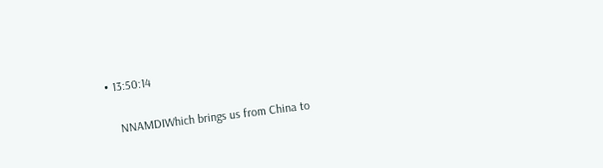• 13:50:14

    NNAMDIWhich brings us from China to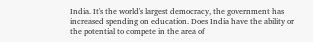India. It's the world's largest democracy, the government has increased spending on education. Does India have the ability or the potential to compete in the area of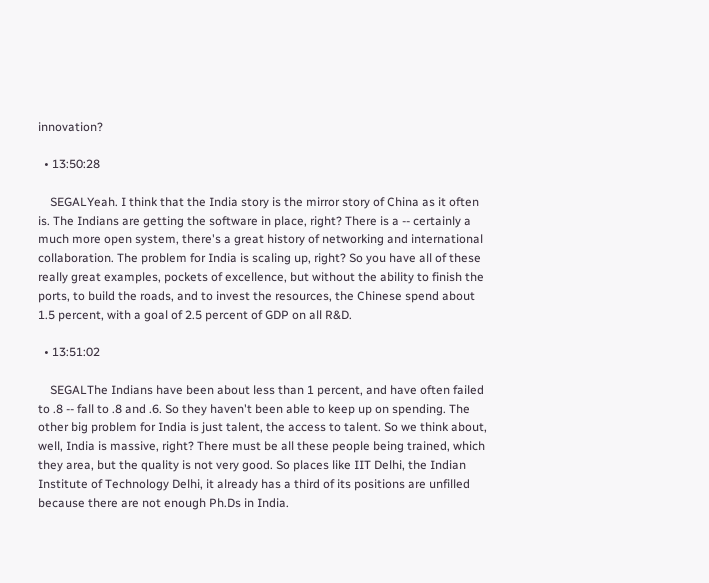innovation?

  • 13:50:28

    SEGALYeah. I think that the India story is the mirror story of China as it often is. The Indians are getting the software in place, right? There is a -- certainly a much more open system, there's a great history of networking and international collaboration. The problem for India is scaling up, right? So you have all of these really great examples, pockets of excellence, but without the ability to finish the ports, to build the roads, and to invest the resources, the Chinese spend about 1.5 percent, with a goal of 2.5 percent of GDP on all R&D.

  • 13:51:02

    SEGALThe Indians have been about less than 1 percent, and have often failed to .8 -- fall to .8 and .6. So they haven't been able to keep up on spending. The other big problem for India is just talent, the access to talent. So we think about, well, India is massive, right? There must be all these people being trained, which they area, but the quality is not very good. So places like IIT Delhi, the Indian Institute of Technology Delhi, it already has a third of its positions are unfilled because there are not enough Ph.Ds in India.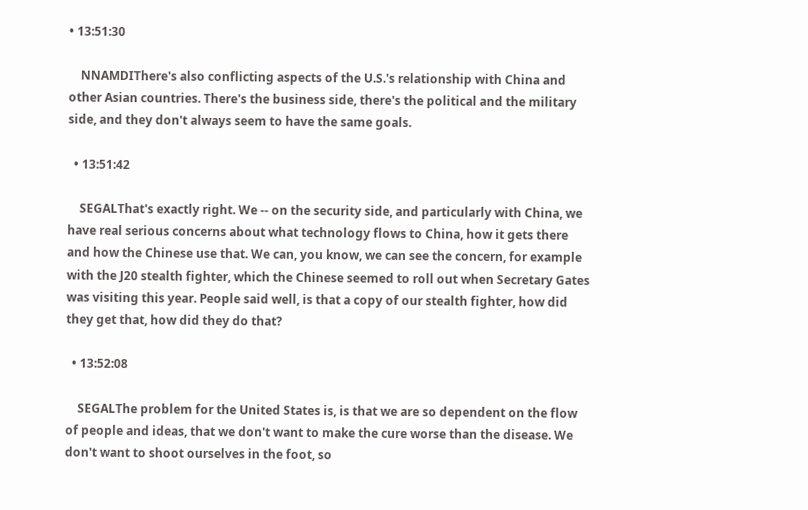• 13:51:30

    NNAMDIThere's also conflicting aspects of the U.S.'s relationship with China and other Asian countries. There's the business side, there's the political and the military side, and they don't always seem to have the same goals.

  • 13:51:42

    SEGALThat's exactly right. We -- on the security side, and particularly with China, we have real serious concerns about what technology flows to China, how it gets there and how the Chinese use that. We can, you know, we can see the concern, for example with the J20 stealth fighter, which the Chinese seemed to roll out when Secretary Gates was visiting this year. People said well, is that a copy of our stealth fighter, how did they get that, how did they do that?

  • 13:52:08

    SEGALThe problem for the United States is, is that we are so dependent on the flow of people and ideas, that we don't want to make the cure worse than the disease. We don't want to shoot ourselves in the foot, so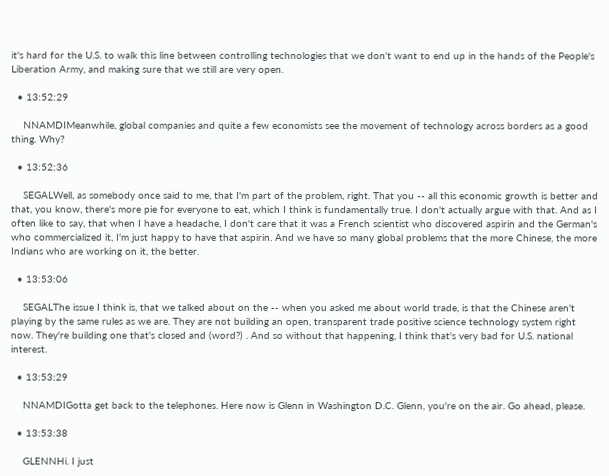it's hard for the U.S. to walk this line between controlling technologies that we don't want to end up in the hands of the People's Liberation Army, and making sure that we still are very open.

  • 13:52:29

    NNAMDIMeanwhile, global companies and quite a few economists see the movement of technology across borders as a good thing. Why?

  • 13:52:36

    SEGALWell, as somebody once said to me, that I'm part of the problem, right. That you -- all this economic growth is better and that, you know, there's more pie for everyone to eat, which I think is fundamentally true. I don't actually argue with that. And as I often like to say, that when I have a headache, I don't care that it was a French scientist who discovered aspirin and the German's who commercialized it, I'm just happy to have that aspirin. And we have so many global problems that the more Chinese, the more Indians who are working on it, the better.

  • 13:53:06

    SEGALThe issue I think is, that we talked about on the -- when you asked me about world trade, is that the Chinese aren't playing by the same rules as we are. They are not building an open, transparent trade positive science technology system right now. They're building one that's closed and (word?) . And so without that happening, I think that's very bad for U.S. national interest.

  • 13:53:29

    NNAMDIGotta get back to the telephones. Here now is Glenn in Washington D.C. Glenn, you're on the air. Go ahead, please.

  • 13:53:38

    GLENNHi. I just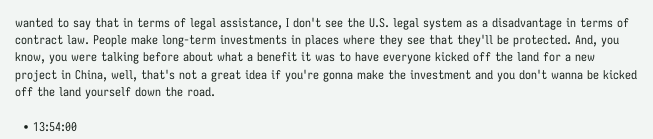wanted to say that in terms of legal assistance, I don't see the U.S. legal system as a disadvantage in terms of contract law. People make long-term investments in places where they see that they'll be protected. And, you know, you were talking before about what a benefit it was to have everyone kicked off the land for a new project in China, well, that's not a great idea if you're gonna make the investment and you don't wanna be kicked off the land yourself down the road.

  • 13:54:00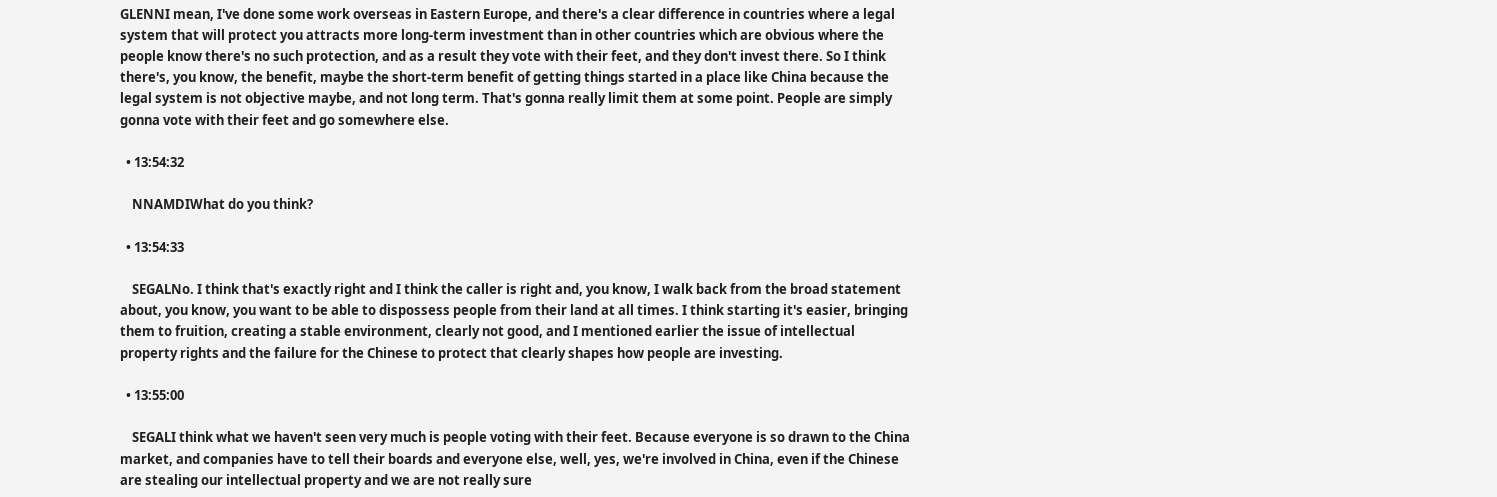GLENNI mean, I've done some work overseas in Eastern Europe, and there's a clear difference in countries where a legal system that will protect you attracts more long-term investment than in other countries which are obvious where the people know there's no such protection, and as a result they vote with their feet, and they don't invest there. So I think there's, you know, the benefit, maybe the short-term benefit of getting things started in a place like China because the legal system is not objective maybe, and not long term. That's gonna really limit them at some point. People are simply gonna vote with their feet and go somewhere else.

  • 13:54:32

    NNAMDIWhat do you think?

  • 13:54:33

    SEGALNo. I think that's exactly right and I think the caller is right and, you know, I walk back from the broad statement about, you know, you want to be able to dispossess people from their land at all times. I think starting it's easier, bringing them to fruition, creating a stable environment, clearly not good, and I mentioned earlier the issue of intellectual property rights and the failure for the Chinese to protect that clearly shapes how people are investing.

  • 13:55:00

    SEGALI think what we haven't seen very much is people voting with their feet. Because everyone is so drawn to the China market, and companies have to tell their boards and everyone else, well, yes, we're involved in China, even if the Chinese are stealing our intellectual property and we are not really sure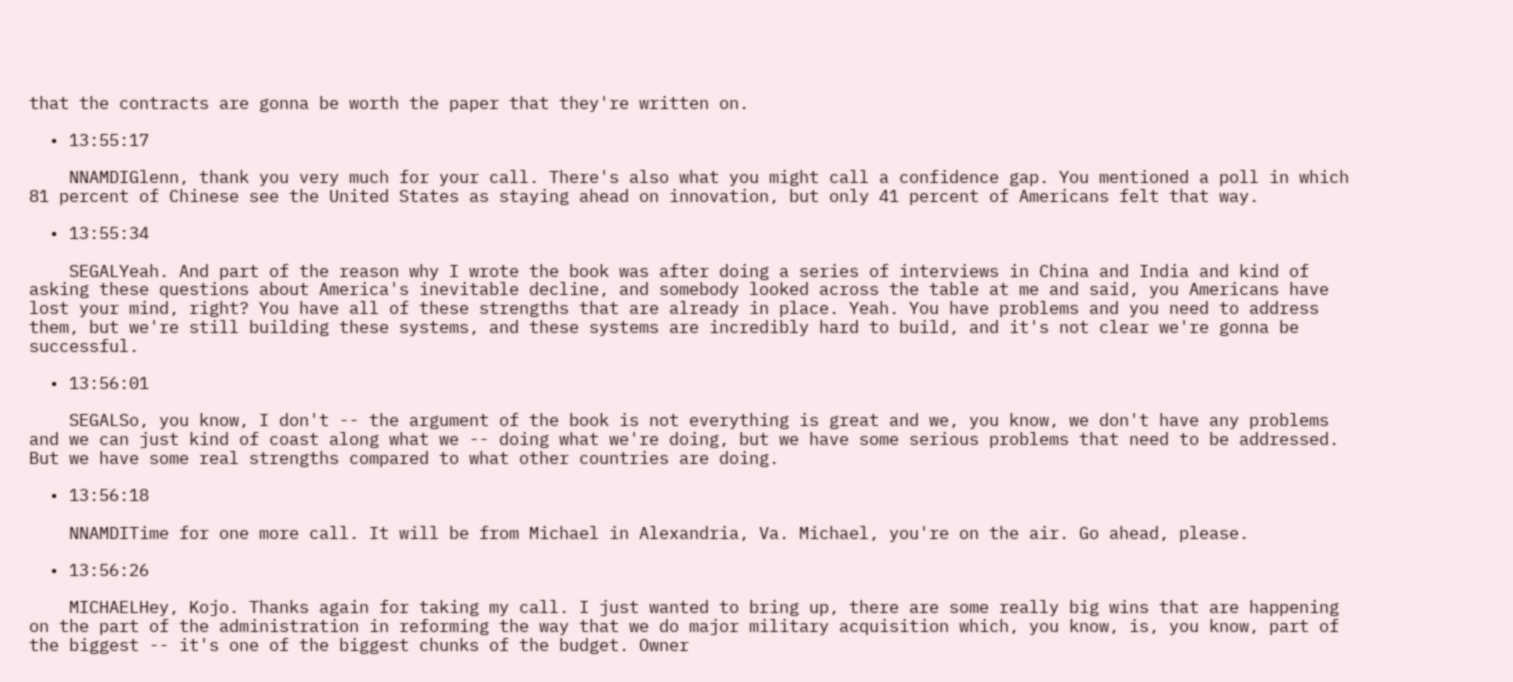that the contracts are gonna be worth the paper that they're written on.

  • 13:55:17

    NNAMDIGlenn, thank you very much for your call. There's also what you might call a confidence gap. You mentioned a poll in which 81 percent of Chinese see the United States as staying ahead on innovation, but only 41 percent of Americans felt that way.

  • 13:55:34

    SEGALYeah. And part of the reason why I wrote the book was after doing a series of interviews in China and India and kind of asking these questions about America's inevitable decline, and somebody looked across the table at me and said, you Americans have lost your mind, right? You have all of these strengths that are already in place. Yeah. You have problems and you need to address them, but we're still building these systems, and these systems are incredibly hard to build, and it's not clear we're gonna be successful.

  • 13:56:01

    SEGALSo, you know, I don't -- the argument of the book is not everything is great and we, you know, we don't have any problems and we can just kind of coast along what we -- doing what we're doing, but we have some serious problems that need to be addressed. But we have some real strengths compared to what other countries are doing.

  • 13:56:18

    NNAMDITime for one more call. It will be from Michael in Alexandria, Va. Michael, you're on the air. Go ahead, please.

  • 13:56:26

    MICHAELHey, Kojo. Thanks again for taking my call. I just wanted to bring up, there are some really big wins that are happening on the part of the administration in reforming the way that we do major military acquisition which, you know, is, you know, part of the biggest -- it's one of the biggest chunks of the budget. Owner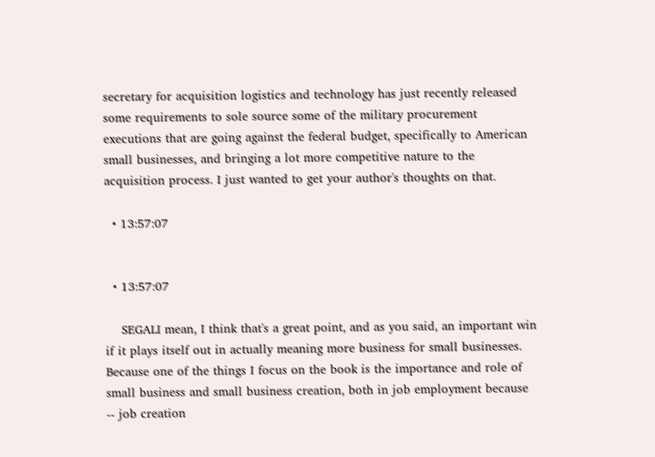secretary for acquisition logistics and technology has just recently released some requirements to sole source some of the military procurement executions that are going against the federal budget, specifically to American small businesses, and bringing a lot more competitive nature to the acquisition process. I just wanted to get your author's thoughts on that.

  • 13:57:07


  • 13:57:07

    SEGALI mean, I think that's a great point, and as you said, an important win if it plays itself out in actually meaning more business for small businesses. Because one of the things I focus on the book is the importance and role of small business and small business creation, both in job employment because -- job creation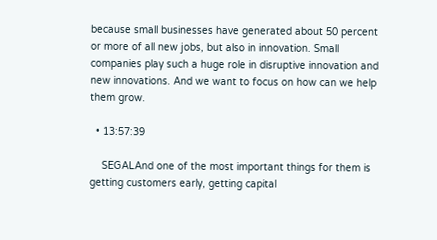because small businesses have generated about 50 percent or more of all new jobs, but also in innovation. Small companies play such a huge role in disruptive innovation and new innovations. And we want to focus on how can we help them grow.

  • 13:57:39

    SEGALAnd one of the most important things for them is getting customers early, getting capital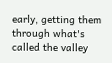early, getting them through what's called the valley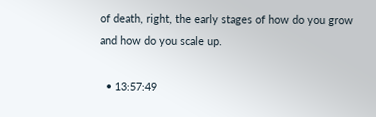of death, right, the early stages of how do you grow and how do you scale up.

  • 13:57:49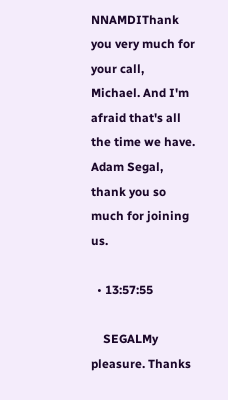NNAMDIThank you very much for your call, Michael. And I'm afraid that's all the time we have. Adam Segal, thank you so much for joining us.

  • 13:57:55

    SEGALMy pleasure. Thanks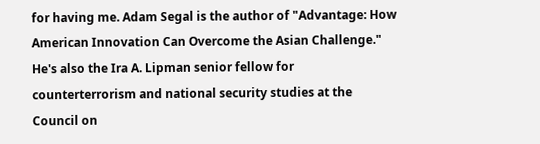for having me. Adam Segal is the author of "Advantage: How American Innovation Can Overcome the Asian Challenge." He's also the Ira A. Lipman senior fellow for counterterrorism and national security studies at the Council on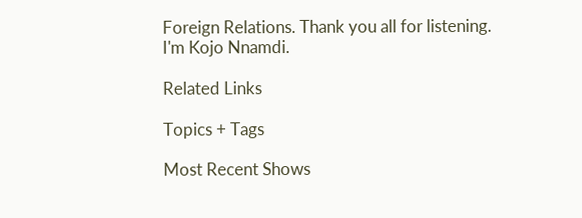Foreign Relations. Thank you all for listening. I'm Kojo Nnamdi.

Related Links

Topics + Tags

Most Recent Shows